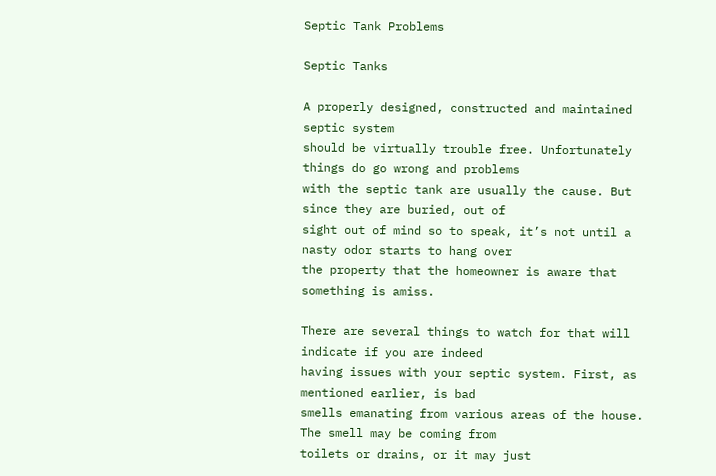Septic Tank Problems

Septic Tanks

A properly designed, constructed and maintained septic system
should be virtually trouble free. Unfortunately things do go wrong and problems
with the septic tank are usually the cause. But since they are buried, out of
sight out of mind so to speak, it’s not until a nasty odor starts to hang over
the property that the homeowner is aware that something is amiss.

There are several things to watch for that will indicate if you are indeed
having issues with your septic system. First, as mentioned earlier, is bad
smells emanating from various areas of the house. The smell may be coming from
toilets or drains, or it may just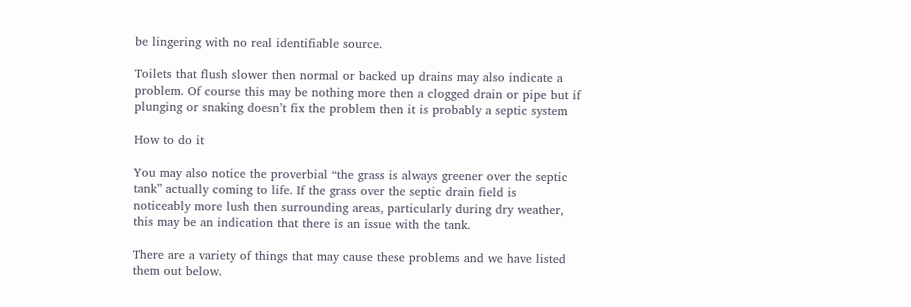be lingering with no real identifiable source.

Toilets that flush slower then normal or backed up drains may also indicate a
problem. Of course this may be nothing more then a clogged drain or pipe but if
plunging or snaking doesn’t fix the problem then it is probably a septic system

How to do it

You may also notice the proverbial “the grass is always greener over the septic
tank” actually coming to life. If the grass over the septic drain field is
noticeably more lush then surrounding areas, particularly during dry weather,
this may be an indication that there is an issue with the tank.

There are a variety of things that may cause these problems and we have listed
them out below.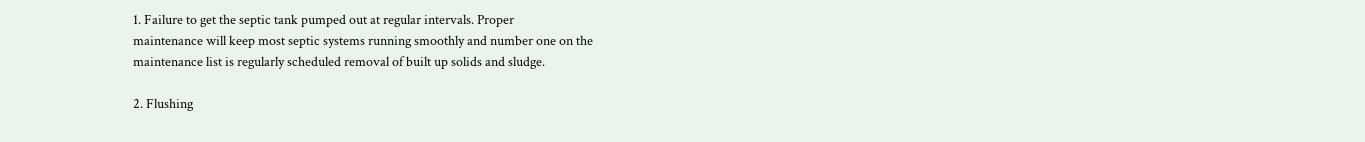1. Failure to get the septic tank pumped out at regular intervals. Proper
maintenance will keep most septic systems running smoothly and number one on the
maintenance list is regularly scheduled removal of built up solids and sludge.

2. Flushing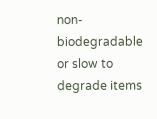non-biodegradable or slow to degrade items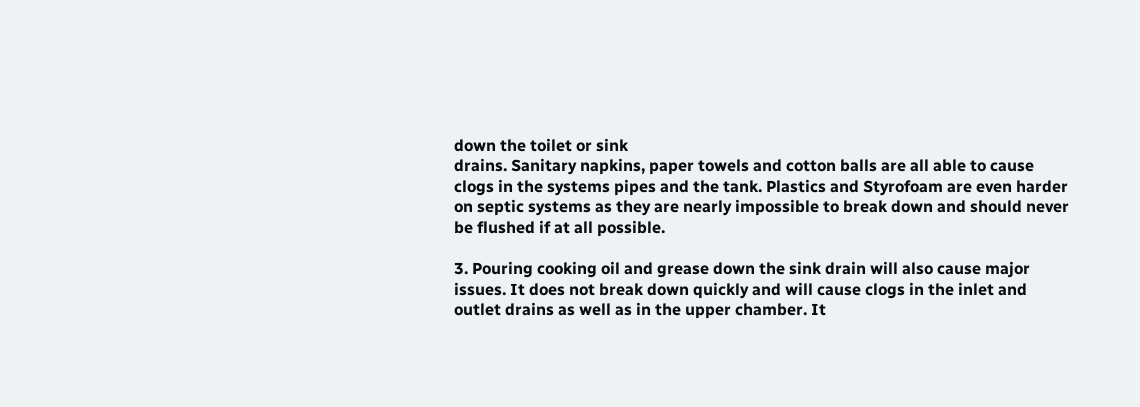down the toilet or sink
drains. Sanitary napkins, paper towels and cotton balls are all able to cause
clogs in the systems pipes and the tank. Plastics and Styrofoam are even harder
on septic systems as they are nearly impossible to break down and should never
be flushed if at all possible.

3. Pouring cooking oil and grease down the sink drain will also cause major
issues. It does not break down quickly and will cause clogs in the inlet and
outlet drains as well as in the upper chamber. It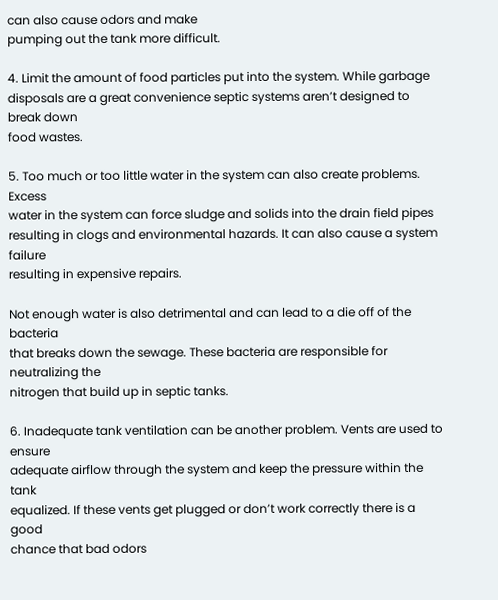can also cause odors and make
pumping out the tank more difficult.

4. Limit the amount of food particles put into the system. While garbage
disposals are a great convenience septic systems aren’t designed to break down
food wastes.

5. Too much or too little water in the system can also create problems. Excess
water in the system can force sludge and solids into the drain field pipes
resulting in clogs and environmental hazards. It can also cause a system failure
resulting in expensive repairs.

Not enough water is also detrimental and can lead to a die off of the bacteria
that breaks down the sewage. These bacteria are responsible for neutralizing the
nitrogen that build up in septic tanks.

6. Inadequate tank ventilation can be another problem. Vents are used to ensure
adequate airflow through the system and keep the pressure within the tank
equalized. If these vents get plugged or don’t work correctly there is a good
chance that bad odors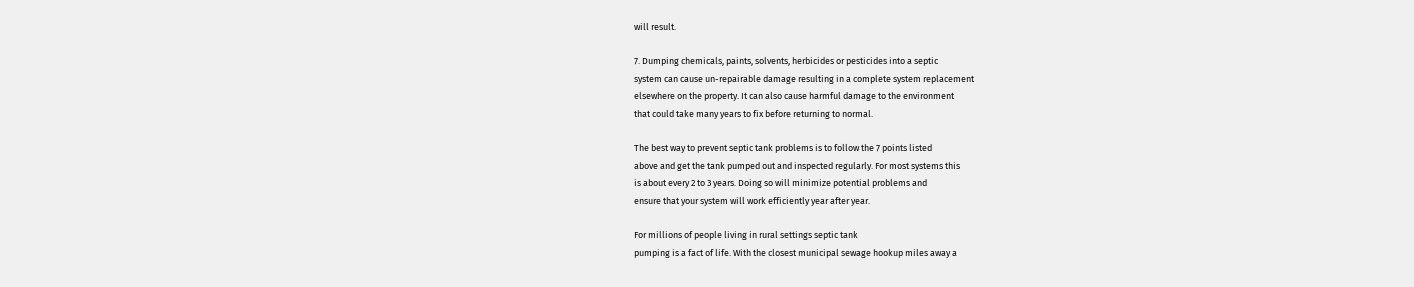will result.

7. Dumping chemicals, paints, solvents, herbicides or pesticides into a septic
system can cause un-repairable damage resulting in a complete system replacement
elsewhere on the property. It can also cause harmful damage to the environment
that could take many years to fix before returning to normal.

The best way to prevent septic tank problems is to follow the 7 points listed
above and get the tank pumped out and inspected regularly. For most systems this
is about every 2 to 3 years. Doing so will minimize potential problems and
ensure that your system will work efficiently year after year.

For millions of people living in rural settings septic tank
pumping is a fact of life. With the closest municipal sewage hookup miles away a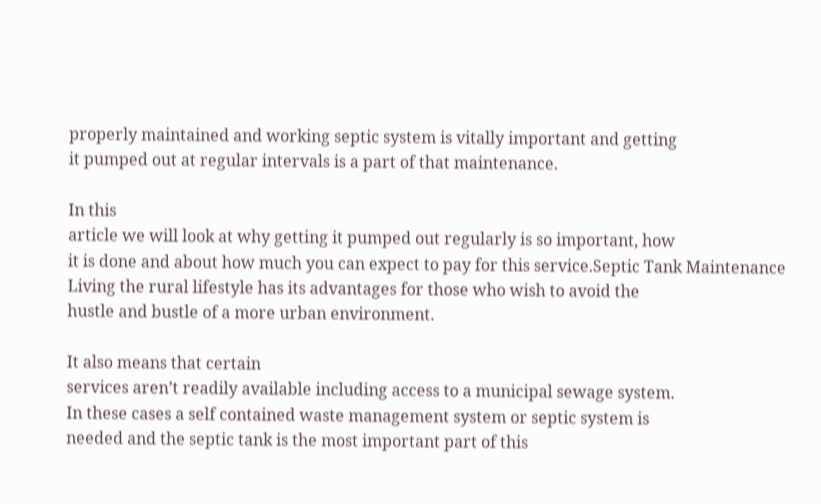properly maintained and working septic system is vitally important and getting
it pumped out at regular intervals is a part of that maintenance.

In this
article we will look at why getting it pumped out regularly is so important, how
it is done and about how much you can expect to pay for this service.Septic Tank Maintenance
Living the rural lifestyle has its advantages for those who wish to avoid the
hustle and bustle of a more urban environment.

It also means that certain
services aren’t readily available including access to a municipal sewage system.
In these cases a self contained waste management system or septic system is
needed and the septic tank is the most important part of this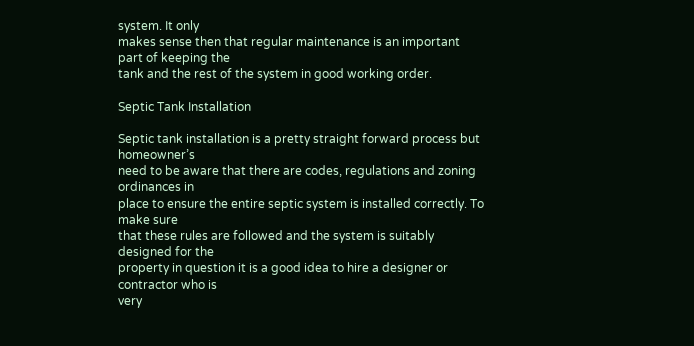system. It only
makes sense then that regular maintenance is an important part of keeping the
tank and the rest of the system in good working order.

Septic Tank Installation

Septic tank installation is a pretty straight forward process but homeowner’s
need to be aware that there are codes, regulations and zoning ordinances in
place to ensure the entire septic system is installed correctly. To make sure
that these rules are followed and the system is suitably designed for the
property in question it is a good idea to hire a designer or contractor who is
very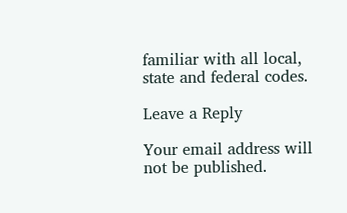familiar with all local, state and federal codes.

Leave a Reply

Your email address will not be published.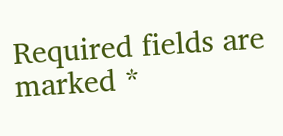Required fields are marked *